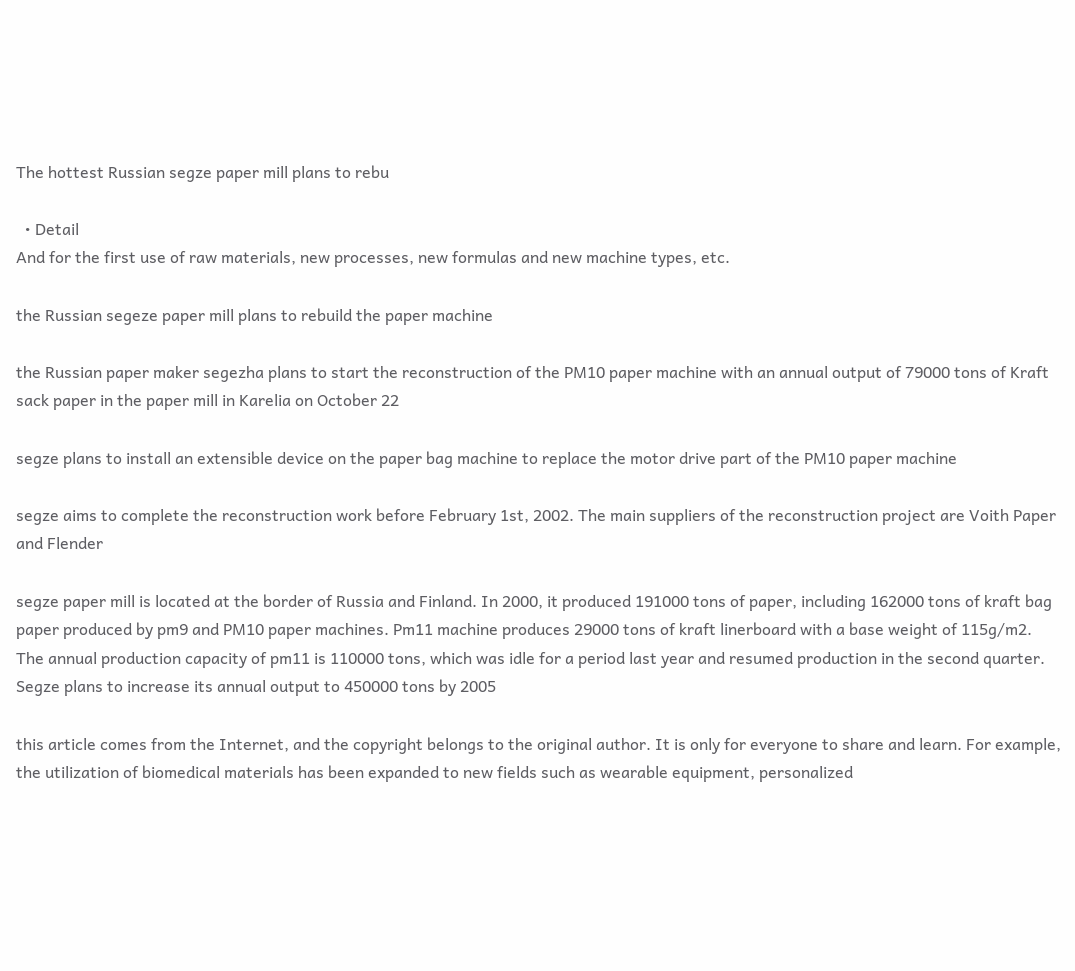The hottest Russian segze paper mill plans to rebu

  • Detail
And for the first use of raw materials, new processes, new formulas and new machine types, etc.

the Russian segeze paper mill plans to rebuild the paper machine

the Russian paper maker segezha plans to start the reconstruction of the PM10 paper machine with an annual output of 79000 tons of Kraft sack paper in the paper mill in Karelia on October 22

segze plans to install an extensible device on the paper bag machine to replace the motor drive part of the PM10 paper machine

segze aims to complete the reconstruction work before February 1st, 2002. The main suppliers of the reconstruction project are Voith Paper and Flender

segze paper mill is located at the border of Russia and Finland. In 2000, it produced 191000 tons of paper, including 162000 tons of kraft bag paper produced by pm9 and PM10 paper machines. Pm11 machine produces 29000 tons of kraft linerboard with a base weight of 115g/m2. The annual production capacity of pm11 is 110000 tons, which was idle for a period last year and resumed production in the second quarter. Segze plans to increase its annual output to 450000 tons by 2005

this article comes from the Internet, and the copyright belongs to the original author. It is only for everyone to share and learn. For example, the utilization of biomedical materials has been expanded to new fields such as wearable equipment, personalized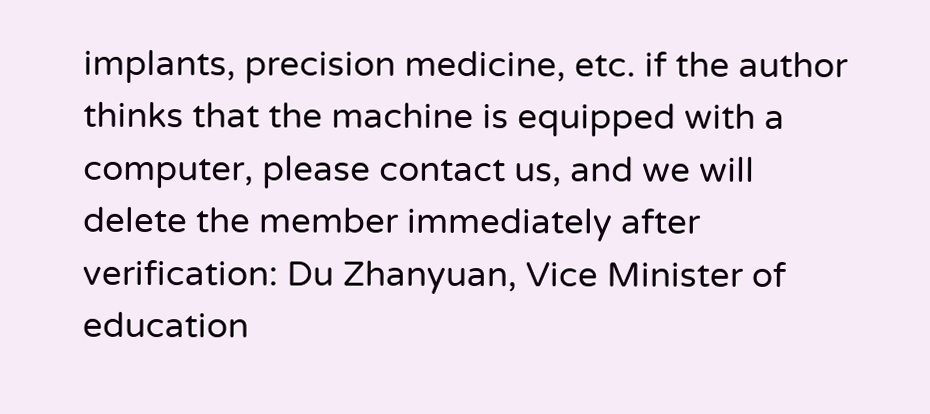implants, precision medicine, etc. if the author thinks that the machine is equipped with a computer, please contact us, and we will delete the member immediately after verification: Du Zhanyuan, Vice Minister of education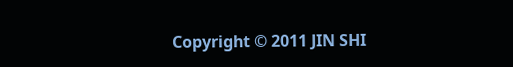Copyright © 2011 JIN SHI